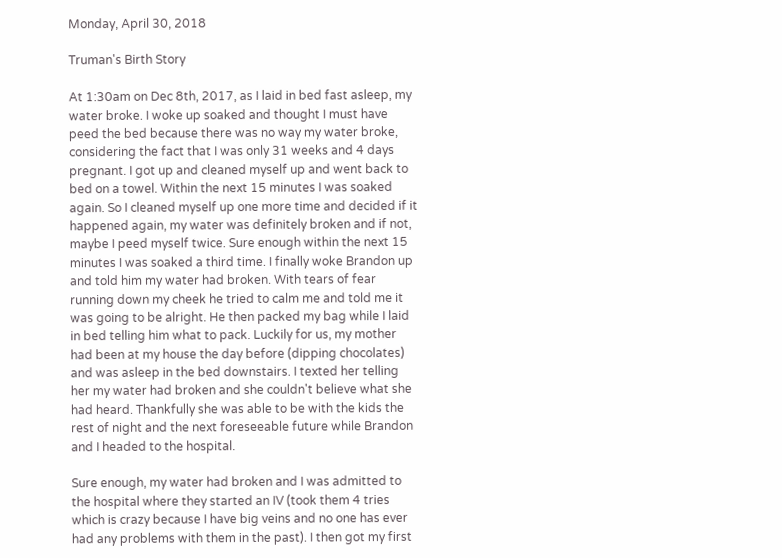Monday, April 30, 2018

Truman's Birth Story

At 1:30am on Dec 8th, 2017, as I laid in bed fast asleep, my water broke. I woke up soaked and thought I must have peed the bed because there was no way my water broke, considering the fact that I was only 31 weeks and 4 days pregnant. I got up and cleaned myself up and went back to bed on a towel. Within the next 15 minutes I was soaked again. So I cleaned myself up one more time and decided if it happened again, my water was definitely broken and if not, maybe I peed myself twice. Sure enough within the next 15 minutes I was soaked a third time. I finally woke Brandon up and told him my water had broken. With tears of fear running down my cheek he tried to calm me and told me it was going to be alright. He then packed my bag while I laid in bed telling him what to pack. Luckily for us, my mother had been at my house the day before (dipping chocolates) and was asleep in the bed downstairs. I texted her telling her my water had broken and she couldn't believe what she had heard. Thankfully she was able to be with the kids the rest of night and the next foreseeable future while Brandon and I headed to the hospital.

Sure enough, my water had broken and I was admitted to the hospital where they started an IV (took them 4 tries which is crazy because I have big veins and no one has ever had any problems with them in the past). I then got my first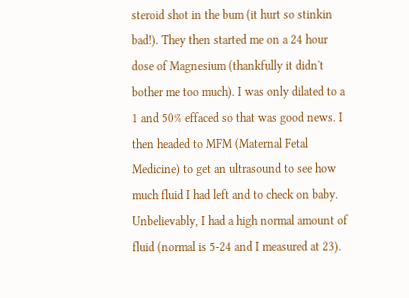steroid shot in the bum (it hurt so stinkin bad!). They then started me on a 24 hour dose of Magnesium (thankfully it didn't bother me too much). I was only dilated to a 1 and 50% effaced so that was good news. I then headed to MFM (Maternal Fetal Medicine) to get an ultrasound to see how much fluid I had left and to check on baby. Unbelievably, I had a high normal amount of fluid (normal is 5-24 and I measured at 23).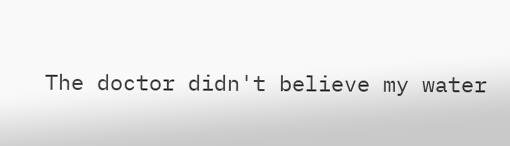The doctor didn't believe my water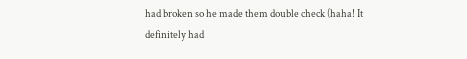had broken so he made them double check (haha! It definitely had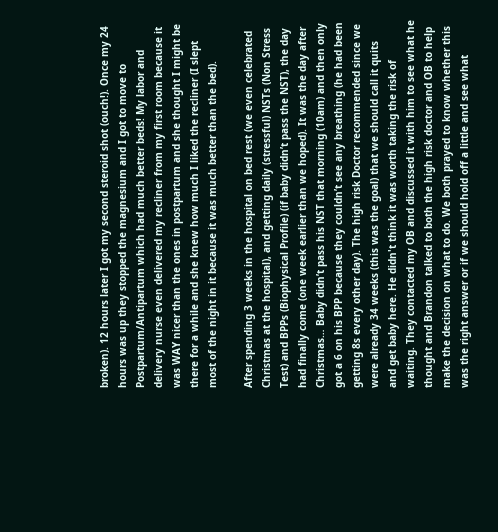broken). 12 hours later I got my second steroid shot (ouch!). Once my 24 hours was up they stopped the magnesium and I got to move to Postpartum/Antipartum which had much better beds! My labor and delivery nurse even delivered my recliner from my first room because it was WAY nicer than the ones in postpartum and she thought I might be there for a while and she knew how much I liked the recliner (I slept most of the night in it because it was much better than the bed).

After spending 3 weeks in the hospital on bed rest (we even celebrated Christmas at the hospital), and getting daily (stressful) NSTs (Non Stress Test) and BPPs (Biophysical Profile) (if baby didn’t pass the NST), the day had finally come (one week earlier than we hoped). It was the day after Christmas… Baby didn’t pass his NST that morning (10am) and then only got a 6 on his BPP because they couldn’t see any breathing (he had been getting 8s every other day). The high risk Doctor recommended since we were already 34 weeks (this was the goal) that we should call it quits and get baby here. He didn't think it was worth taking the risk of waiting. They contacted my OB and discussed it with him to see what he thought and Brandon talked to both the high risk doctor and OB to help make the decision on what to do. We both prayed to know whether this was the right answer or if we should hold off a little and see what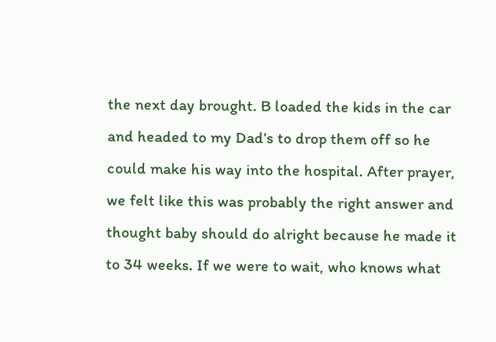the next day brought. B loaded the kids in the car and headed to my Dad’s to drop them off so he could make his way into the hospital. After prayer, we felt like this was probably the right answer and thought baby should do alright because he made it to 34 weeks. If we were to wait, who knows what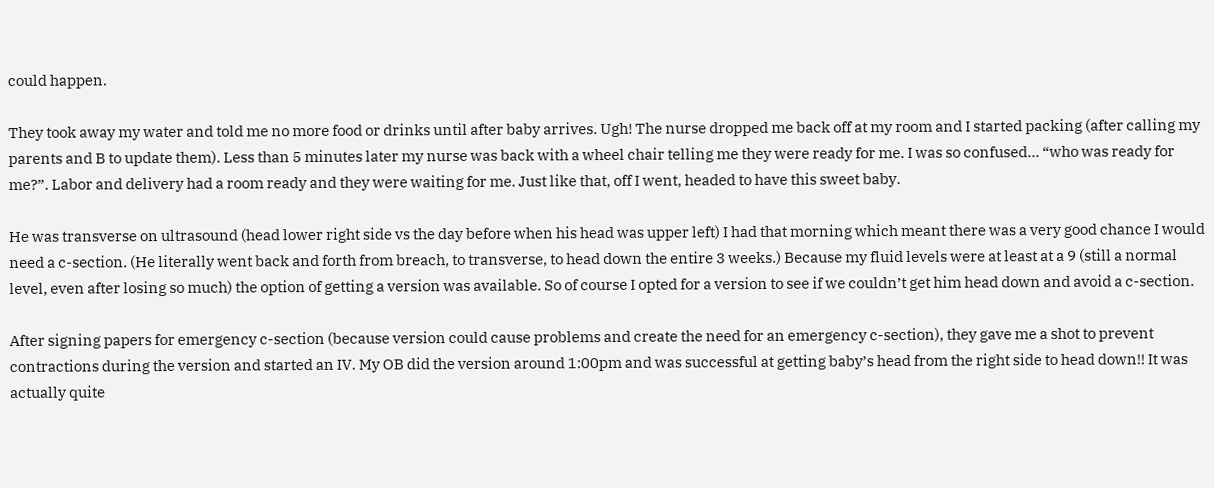could happen.

They took away my water and told me no more food or drinks until after baby arrives. Ugh! The nurse dropped me back off at my room and I started packing (after calling my parents and B to update them). Less than 5 minutes later my nurse was back with a wheel chair telling me they were ready for me. I was so confused… “who was ready for me?”. Labor and delivery had a room ready and they were waiting for me. Just like that, off I went, headed to have this sweet baby.

He was transverse on ultrasound (head lower right side vs the day before when his head was upper left) I had that morning which meant there was a very good chance I would need a c-section. (He literally went back and forth from breach, to transverse, to head down the entire 3 weeks.) Because my fluid levels were at least at a 9 (still a normal level, even after losing so much) the option of getting a version was available. So of course I opted for a version to see if we couldn’t get him head down and avoid a c-section.

After signing papers for emergency c-section (because version could cause problems and create the need for an emergency c-section), they gave me a shot to prevent contractions during the version and started an IV. My OB did the version around 1:00pm and was successful at getting baby’s head from the right side to head down!! It was actually quite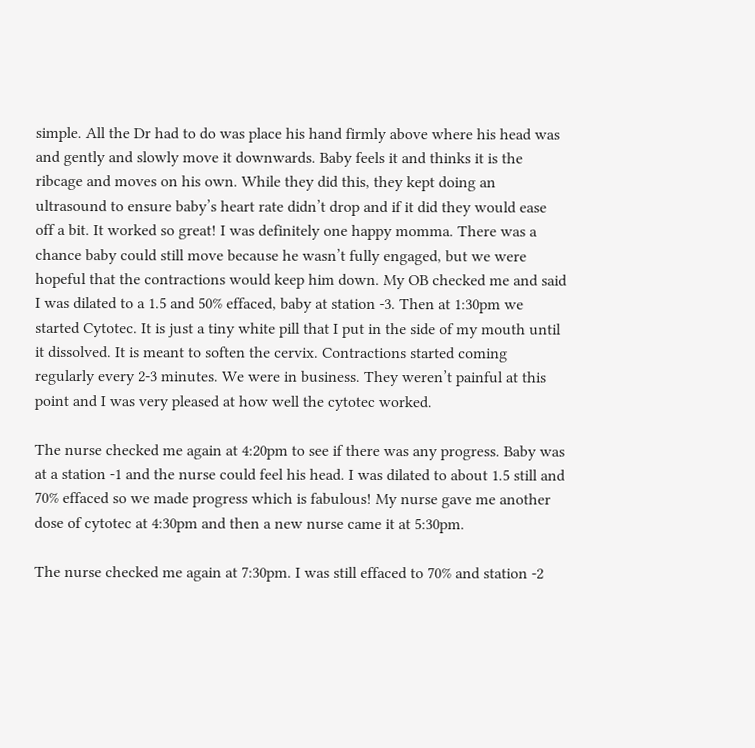simple. All the Dr had to do was place his hand firmly above where his head was and gently and slowly move it downwards. Baby feels it and thinks it is the ribcage and moves on his own. While they did this, they kept doing an ultrasound to ensure baby’s heart rate didn’t drop and if it did they would ease off a bit. It worked so great! I was definitely one happy momma. There was a chance baby could still move because he wasn’t fully engaged, but we were hopeful that the contractions would keep him down. My OB checked me and said I was dilated to a 1.5 and 50% effaced, baby at station -3. Then at 1:30pm we started Cytotec. It is just a tiny white pill that I put in the side of my mouth until it dissolved. It is meant to soften the cervix. Contractions started coming regularly every 2-3 minutes. We were in business. They weren’t painful at this point and I was very pleased at how well the cytotec worked.

The nurse checked me again at 4:20pm to see if there was any progress. Baby was at a station -1 and the nurse could feel his head. I was dilated to about 1.5 still and 70% effaced so we made progress which is fabulous! My nurse gave me another dose of cytotec at 4:30pm and then a new nurse came it at 5:30pm.

The nurse checked me again at 7:30pm. I was still effaced to 70% and station -2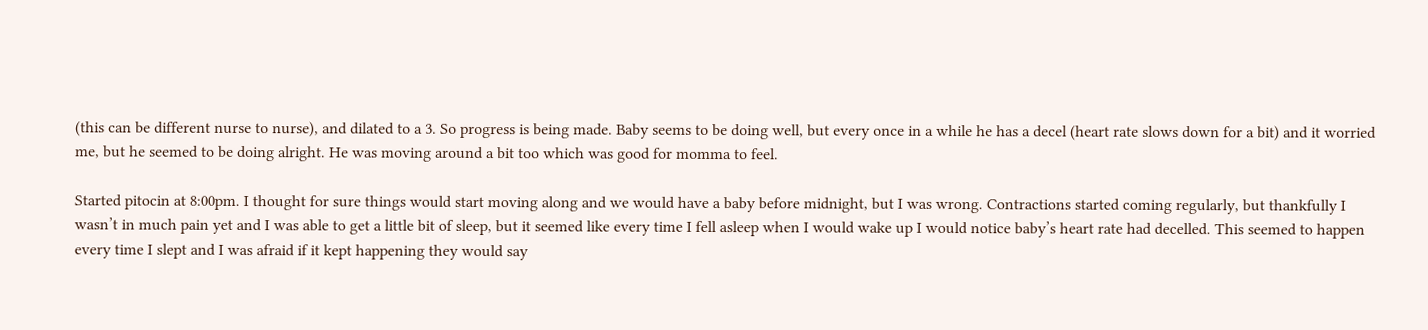(this can be different nurse to nurse), and dilated to a 3. So progress is being made. Baby seems to be doing well, but every once in a while he has a decel (heart rate slows down for a bit) and it worried me, but he seemed to be doing alright. He was moving around a bit too which was good for momma to feel.

Started pitocin at 8:00pm. I thought for sure things would start moving along and we would have a baby before midnight, but I was wrong. Contractions started coming regularly, but thankfully I wasn’t in much pain yet and I was able to get a little bit of sleep, but it seemed like every time I fell asleep when I would wake up I would notice baby’s heart rate had decelled. This seemed to happen every time I slept and I was afraid if it kept happening they would say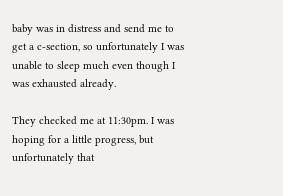baby was in distress and send me to get a c-section, so unfortunately I was unable to sleep much even though I was exhausted already.

They checked me at 11:30pm. I was hoping for a little progress, but unfortunately that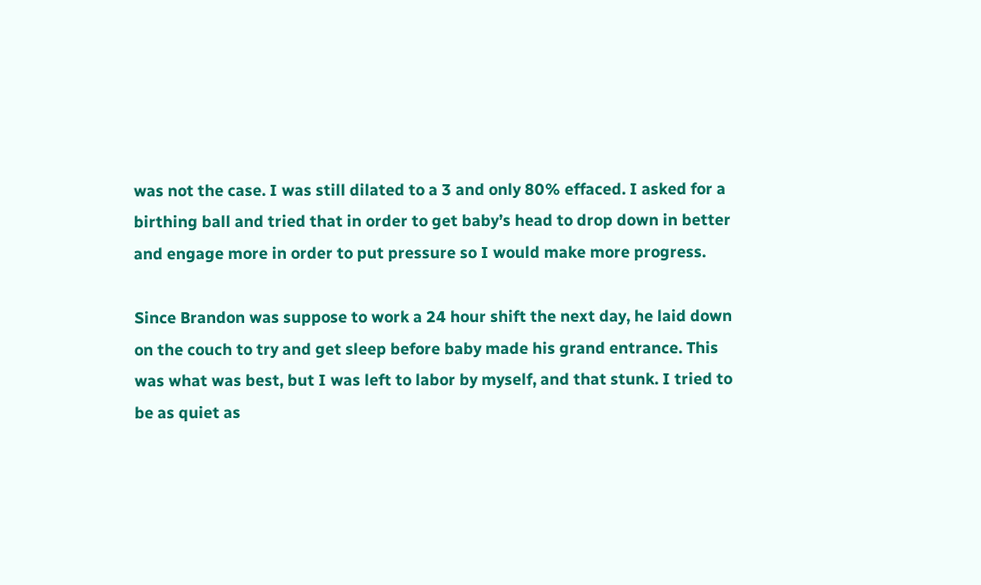was not the case. I was still dilated to a 3 and only 80% effaced. I asked for a birthing ball and tried that in order to get baby’s head to drop down in better and engage more in order to put pressure so I would make more progress.

Since Brandon was suppose to work a 24 hour shift the next day, he laid down on the couch to try and get sleep before baby made his grand entrance. This was what was best, but I was left to labor by myself, and that stunk. I tried to be as quiet as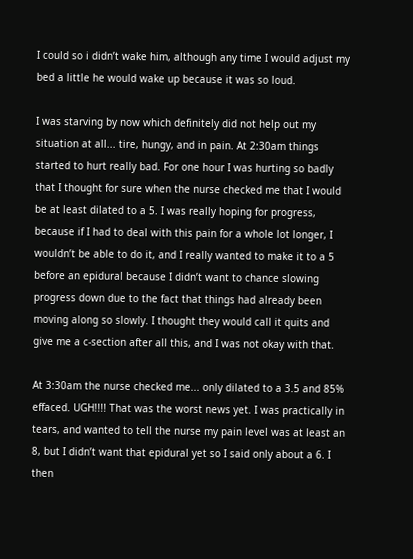I could so i didn’t wake him, although any time I would adjust my bed a little he would wake up because it was so loud.

I was starving by now which definitely did not help out my situation at all... tire, hungy, and in pain. At 2:30am things started to hurt really bad. For one hour I was hurting so badly that I thought for sure when the nurse checked me that I would be at least dilated to a 5. I was really hoping for progress, because if I had to deal with this pain for a whole lot longer, I wouldn’t be able to do it, and I really wanted to make it to a 5 before an epidural because I didn’t want to chance slowing progress down due to the fact that things had already been moving along so slowly. I thought they would call it quits and give me a c-section after all this, and I was not okay with that.

At 3:30am the nurse checked me... only dilated to a 3.5 and 85% effaced. UGH!!!! That was the worst news yet. I was practically in tears, and wanted to tell the nurse my pain level was at least an 8, but I didn’t want that epidural yet so I said only about a 6. I then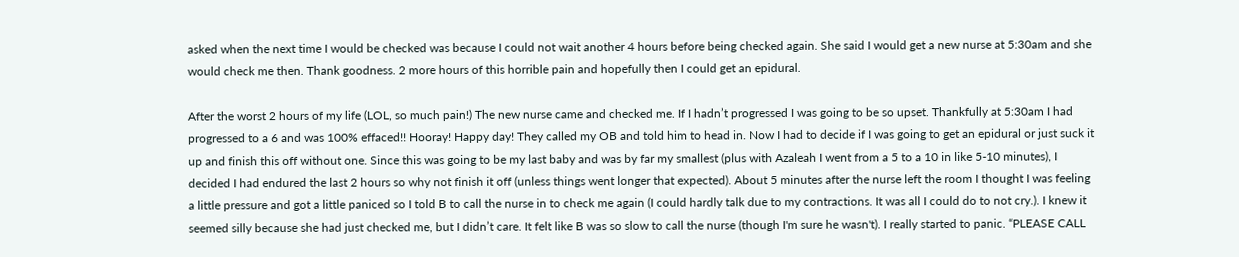asked when the next time I would be checked was because I could not wait another 4 hours before being checked again. She said I would get a new nurse at 5:30am and she would check me then. Thank goodness. 2 more hours of this horrible pain and hopefully then I could get an epidural.

After the worst 2 hours of my life (LOL, so much pain!) The new nurse came and checked me. If I hadn’t progressed I was going to be so upset. Thankfully at 5:30am I had progressed to a 6 and was 100% effaced!! Hooray! Happy day! They called my OB and told him to head in. Now I had to decide if I was going to get an epidural or just suck it up and finish this off without one. Since this was going to be my last baby and was by far my smallest (plus with Azaleah I went from a 5 to a 10 in like 5-10 minutes), I decided I had endured the last 2 hours so why not finish it off (unless things went longer that expected). About 5 minutes after the nurse left the room I thought I was feeling a little pressure and got a little paniced so I told B to call the nurse in to check me again (I could hardly talk due to my contractions. It was all I could do to not cry.). I knew it seemed silly because she had just checked me, but I didn’t care. It felt like B was so slow to call the nurse (though I'm sure he wasn't). I really started to panic. “PLEASE CALL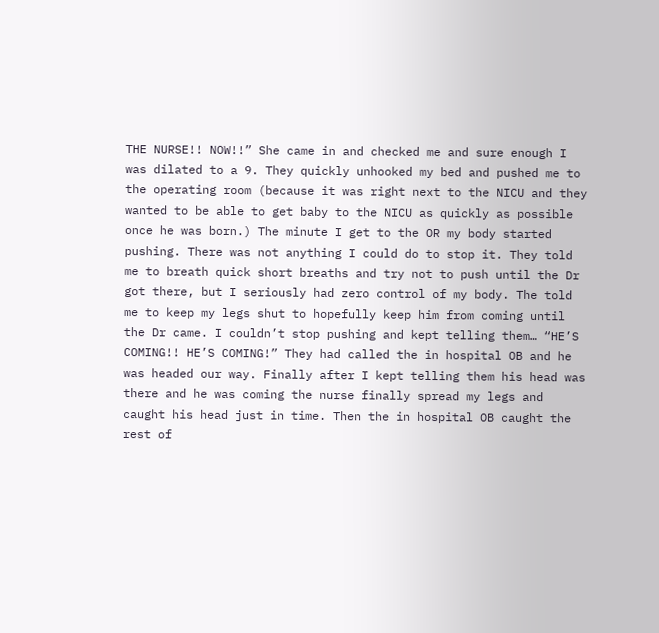THE NURSE!! NOW!!” She came in and checked me and sure enough I was dilated to a 9. They quickly unhooked my bed and pushed me to the operating room (because it was right next to the NICU and they wanted to be able to get baby to the NICU as quickly as possible once he was born.) The minute I get to the OR my body started pushing. There was not anything I could do to stop it. They told me to breath quick short breaths and try not to push until the Dr got there, but I seriously had zero control of my body. The told me to keep my legs shut to hopefully keep him from coming until the Dr came. I couldn’t stop pushing and kept telling them… “HE’S COMING!! HE’S COMING!” They had called the in hospital OB and he was headed our way. Finally after I kept telling them his head was there and he was coming the nurse finally spread my legs and caught his head just in time. Then the in hospital OB caught the rest of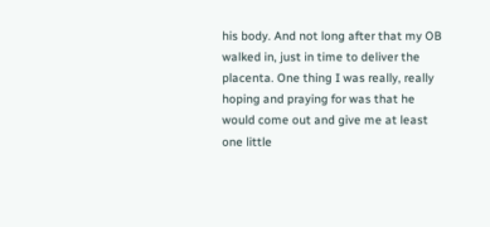his body. And not long after that my OB walked in, just in time to deliver the placenta. One thing I was really, really hoping and praying for was that he would come out and give me at least one little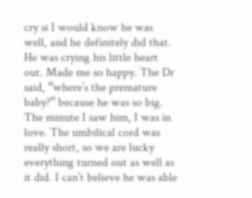cry si I would know he was well, and he definitely did that. He was crying his little heart out. Made me so happy. The Dr said, “where’s the premature baby?” because he was so big. The minute I saw him, I was in love. The umbilical cord was really short, so we are lucky everything turned out as well as it did. I can’t believe he was able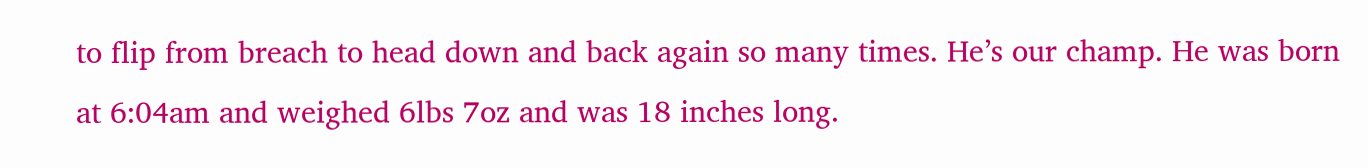to flip from breach to head down and back again so many times. He’s our champ. He was born at 6:04am and weighed 6lbs 7oz and was 18 inches long.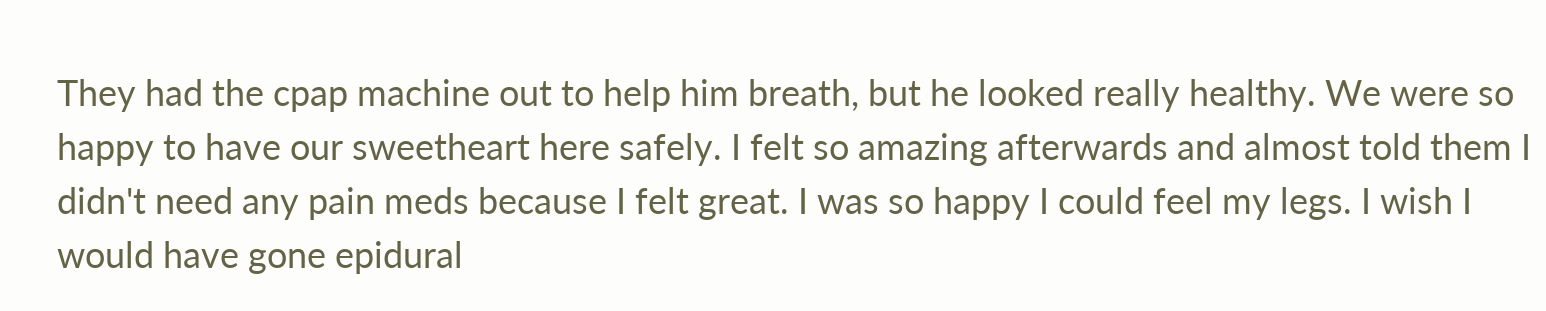They had the cpap machine out to help him breath, but he looked really healthy. We were so happy to have our sweetheart here safely. I felt so amazing afterwards and almost told them I didn't need any pain meds because I felt great. I was so happy I could feel my legs. I wish I would have gone epidural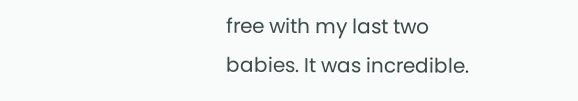free with my last two babies. It was incredible.